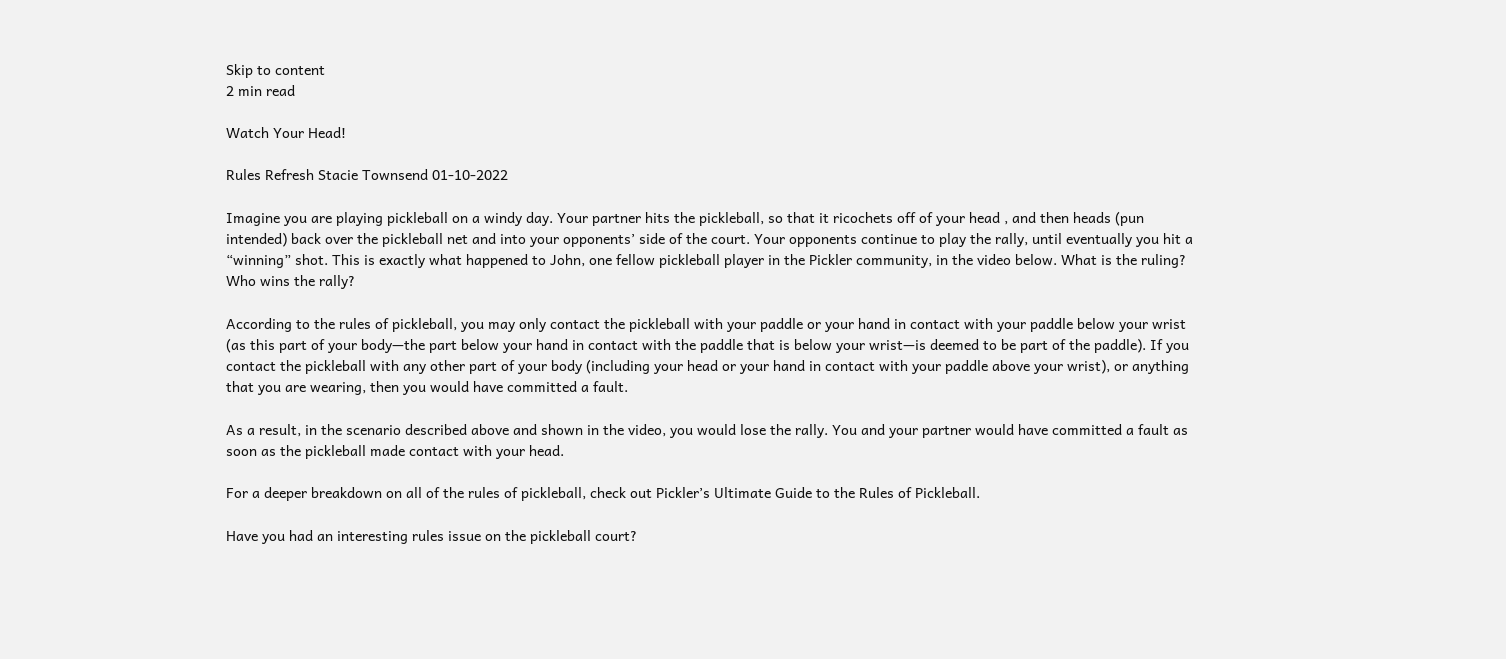Skip to content
2 min read

Watch Your Head!

Rules Refresh Stacie Townsend 01-10-2022

Imagine you are playing pickleball on a windy day. Your partner hits the pickleball, so that it ricochets off of your head , and then heads (pun intended) back over the pickleball net and into your opponents’ side of the court. Your opponents continue to play the rally, until eventually you hit a “winning” shot. This is exactly what happened to John, one fellow pickleball player in the Pickler community, in the video below. What is the ruling? Who wins the rally?

According to the rules of pickleball, you may only contact the pickleball with your paddle or your hand in contact with your paddle below your wrist (as this part of your body—the part below your hand in contact with the paddle that is below your wrist—is deemed to be part of the paddle). If you contact the pickleball with any other part of your body (including your head or your hand in contact with your paddle above your wrist), or anything that you are wearing, then you would have committed a fault.

As a result, in the scenario described above and shown in the video, you would lose the rally. You and your partner would have committed a fault as soon as the pickleball made contact with your head.

For a deeper breakdown on all of the rules of pickleball, check out Pickler’s Ultimate Guide to the Rules of Pickleball.

Have you had an interesting rules issue on the pickleball court?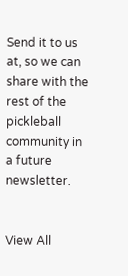Send it to us at, so we can share with the rest of the pickleball community in a future newsletter.


View All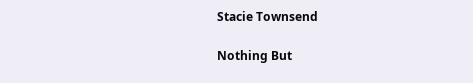Stacie Townsend

Nothing But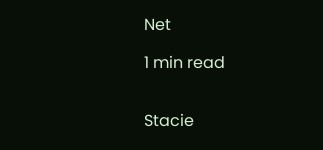Net

1 min read


Stacie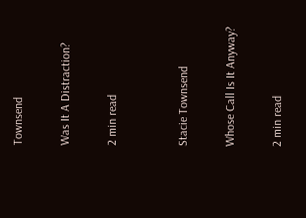Townsend

Was It A Distraction?

2 min read


Stacie Townsend

Whose Call Is It Anyway?

2 min read